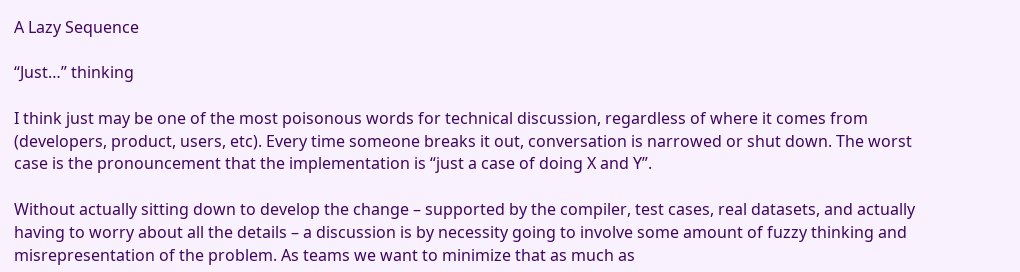A Lazy Sequence

“Just…” thinking

I think just may be one of the most poisonous words for technical discussion, regardless of where it comes from (developers, product, users, etc). Every time someone breaks it out, conversation is narrowed or shut down. The worst case is the pronouncement that the implementation is “just a case of doing X and Y”.

Without actually sitting down to develop the change – supported by the compiler, test cases, real datasets, and actually having to worry about all the details – a discussion is by necessity going to involve some amount of fuzzy thinking and misrepresentation of the problem. As teams we want to minimize that as much as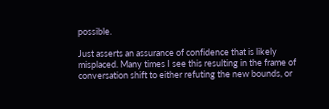possible.

Just asserts an assurance of confidence that is likely misplaced. Many times I see this resulting in the frame of conversation shift to either refuting the new bounds, or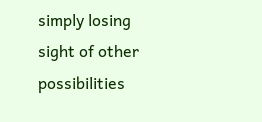simply losing sight of other possibilities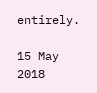entirely.

15 May 2018